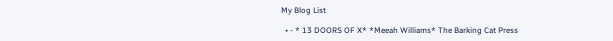My Blog List

  • - * 13 DOORS OF X* *Meeah Williams* The Barking Cat Press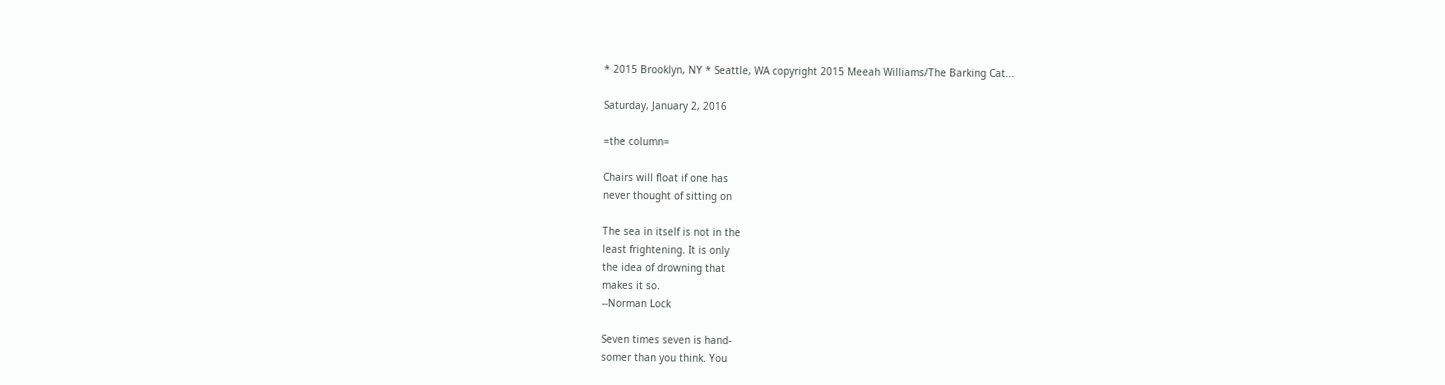* 2015 Brooklyn, NY * Seattle, WA copyright 2015 Meeah Williams/The Barking Cat...

Saturday, January 2, 2016

=the column=

Chairs will float if one has
never thought of sitting on

The sea in itself is not in the
least frightening. It is only
the idea of drowning that
makes it so.
--Norman Lock

Seven times seven is hand-
somer than you think. You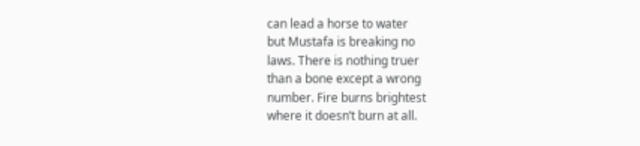can lead a horse to water
but Mustafa is breaking no
laws. There is nothing truer
than a bone except a wrong
number. Fire burns brightest
where it doesn’t burn at all.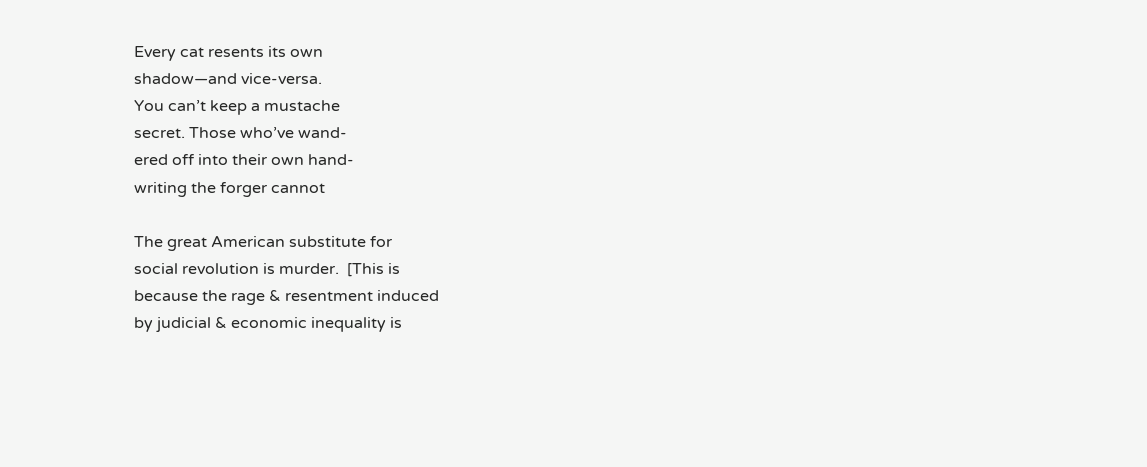Every cat resents its own
shadow—and vice-versa.
You can’t keep a mustache
secret. Those who’ve wand-
ered off into their own hand-
writing the forger cannot

The great American substitute for
social revolution is murder.  [This is
because the rage & resentment induced
by judicial & economic inequality is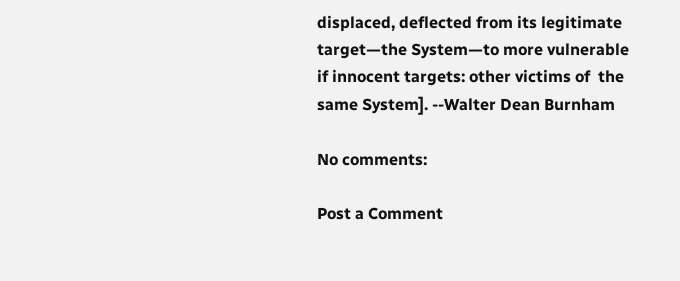displaced, deflected from its legitimate
target—the System—to more vulnerable
if innocent targets: other victims of  the
same System]. --Walter Dean Burnham

No comments:

Post a Comment